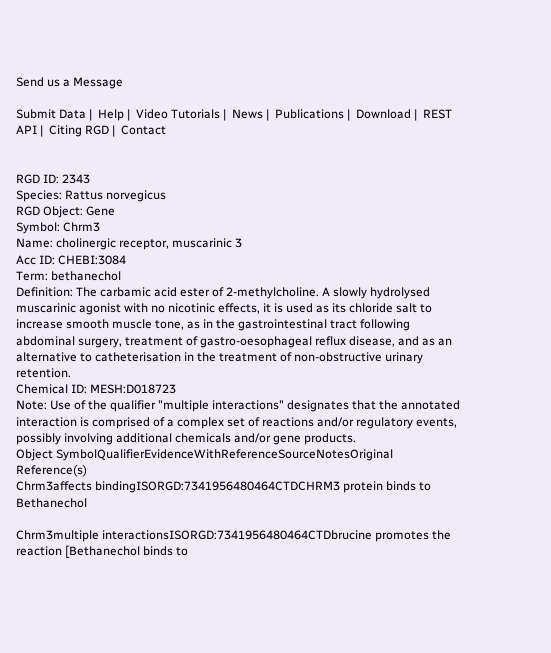Send us a Message

Submit Data |  Help |  Video Tutorials |  News |  Publications |  Download |  REST API |  Citing RGD |  Contact


RGD ID: 2343
Species: Rattus norvegicus
RGD Object: Gene
Symbol: Chrm3
Name: cholinergic receptor, muscarinic 3
Acc ID: CHEBI:3084
Term: bethanechol
Definition: The carbamic acid ester of 2-methylcholine. A slowly hydrolysed muscarinic agonist with no nicotinic effects, it is used as its chloride salt to increase smooth muscle tone, as in the gastrointestinal tract following abdominal surgery, treatment of gastro-oesophageal reflux disease, and as an alternative to catheterisation in the treatment of non-obstructive urinary retention.
Chemical ID: MESH:D018723
Note: Use of the qualifier "multiple interactions" designates that the annotated interaction is comprised of a complex set of reactions and/or regulatory events, possibly involving additional chemicals and/or gene products.
Object SymbolQualifierEvidenceWithReferenceSourceNotesOriginal Reference(s)
Chrm3affects bindingISORGD:7341956480464CTDCHRM3 protein binds to Bethanechol

Chrm3multiple interactionsISORGD:7341956480464CTDbrucine promotes the reaction [Bethanechol binds to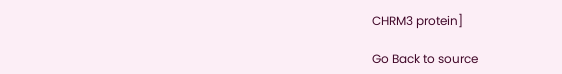CHRM3 protein]

Go Back to source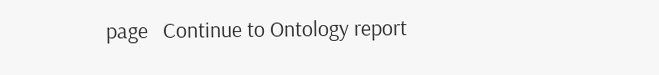page   Continue to Ontology report